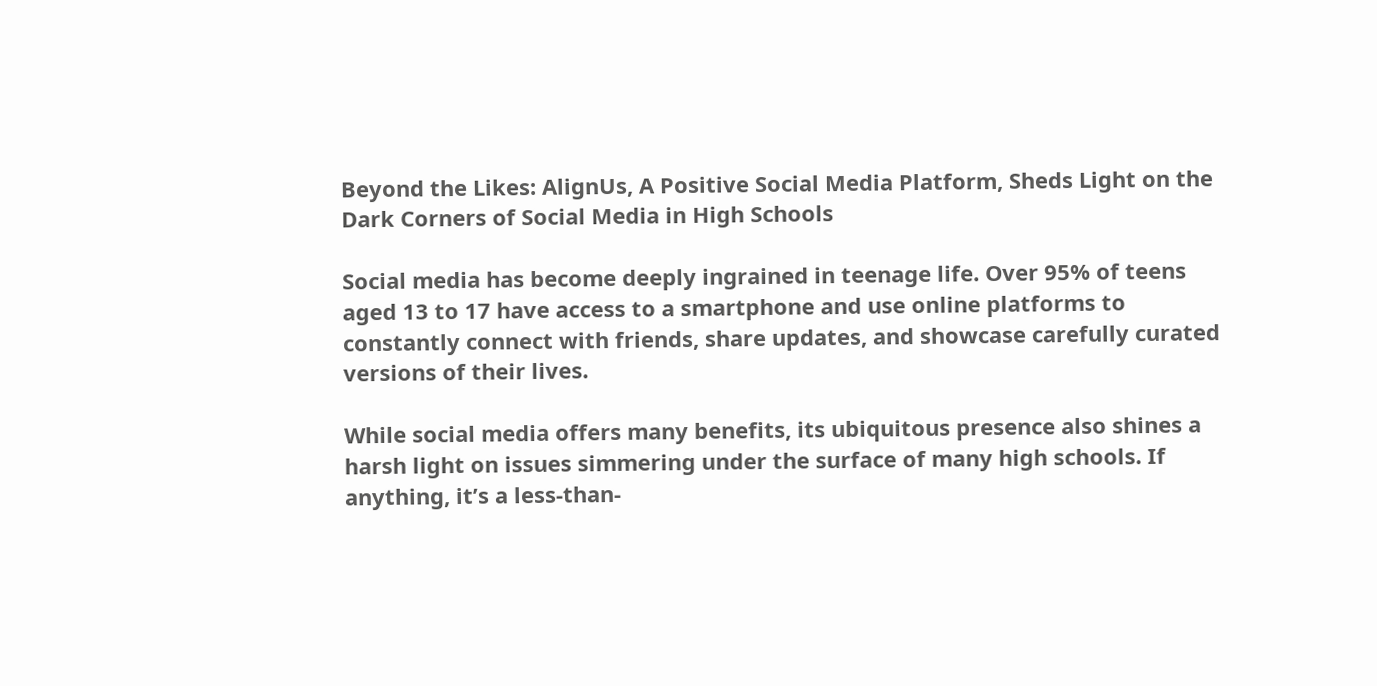Beyond the Likes: AlignUs, A Positive Social Media Platform, Sheds Light on the Dark Corners of Social Media in High Schools

Social media has become deeply ingrained in teenage life. Over 95% of teens aged 13 to 17 have access to a smartphone and use online platforms to constantly connect with friends, share updates, and showcase carefully curated versions of their lives.

While social media offers many benefits, its ubiquitous presence also shines a harsh light on issues simmering under the surface of many high schools. If anything, it’s a less-than-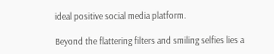ideal positive social media platform.

Beyond the flattering filters and smiling selfies lies a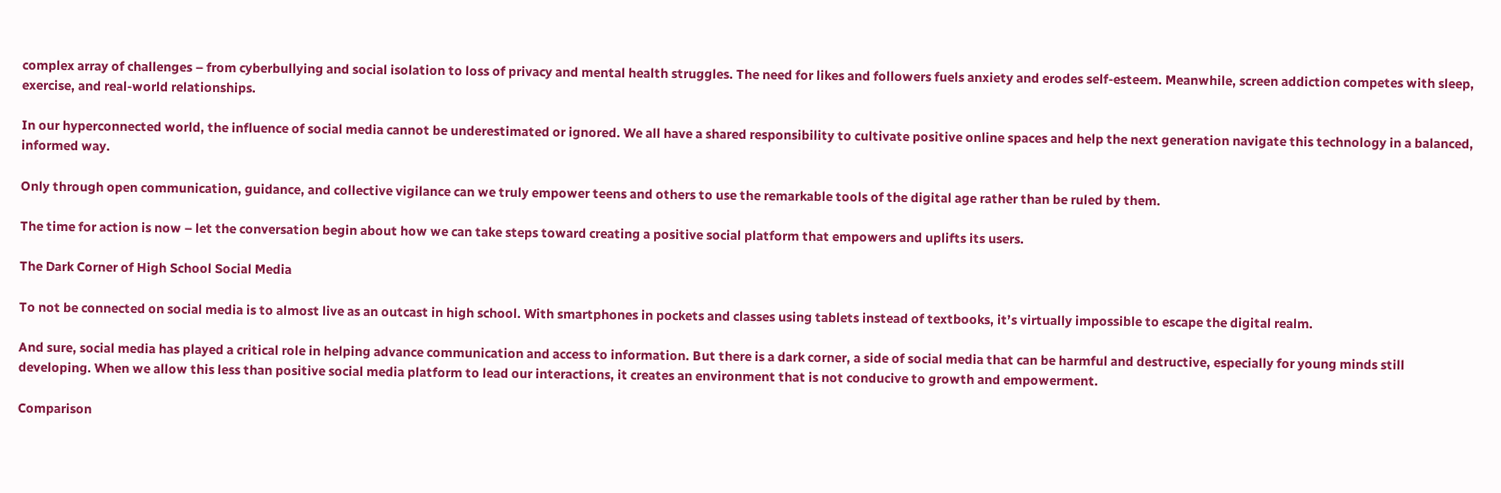complex array of challenges – from cyberbullying and social isolation to loss of privacy and mental health struggles. The need for likes and followers fuels anxiety and erodes self-esteem. Meanwhile, screen addiction competes with sleep, exercise, and real-world relationships.

In our hyperconnected world, the influence of social media cannot be underestimated or ignored. We all have a shared responsibility to cultivate positive online spaces and help the next generation navigate this technology in a balanced, informed way.

Only through open communication, guidance, and collective vigilance can we truly empower teens and others to use the remarkable tools of the digital age rather than be ruled by them.

The time for action is now – let the conversation begin about how we can take steps toward creating a positive social platform that empowers and uplifts its users.

The Dark Corner of High School Social Media

To not be connected on social media is to almost live as an outcast in high school. With smartphones in pockets and classes using tablets instead of textbooks, it’s virtually impossible to escape the digital realm.

And sure, social media has played a critical role in helping advance communication and access to information. But there is a dark corner, a side of social media that can be harmful and destructive, especially for young minds still developing. When we allow this less than positive social media platform to lead our interactions, it creates an environment that is not conducive to growth and empowerment.

Comparison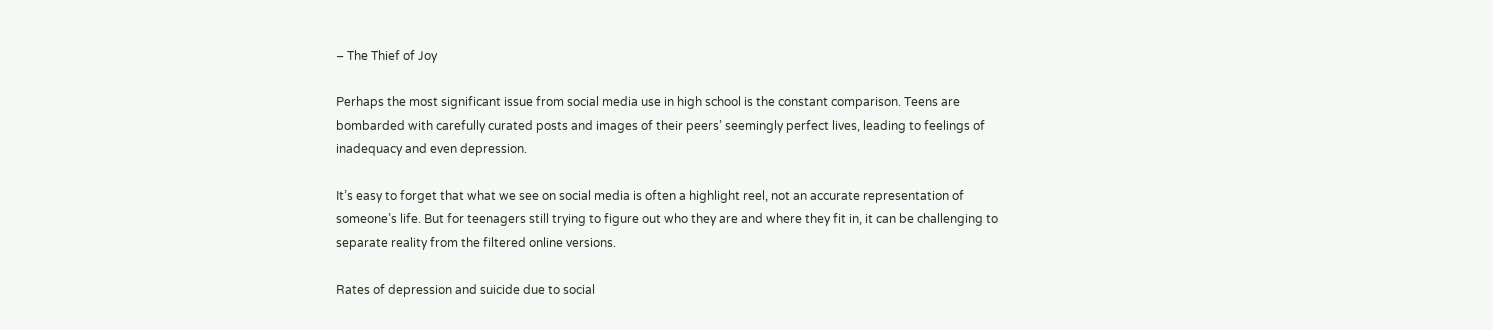– The Thief of Joy

Perhaps the most significant issue from social media use in high school is the constant comparison. Teens are bombarded with carefully curated posts and images of their peers’ seemingly perfect lives, leading to feelings of inadequacy and even depression.

It’s easy to forget that what we see on social media is often a highlight reel, not an accurate representation of someone’s life. But for teenagers still trying to figure out who they are and where they fit in, it can be challenging to separate reality from the filtered online versions.

Rates of depression and suicide due to social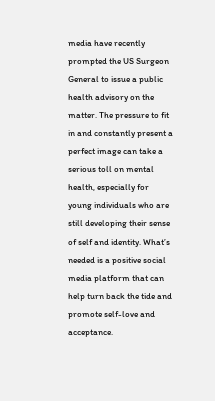media have recently prompted the US Surgeon General to issue a public health advisory on the matter. The pressure to fit in and constantly present a perfect image can take a serious toll on mental health, especially for young individuals who are still developing their sense of self and identity. What’s needed is a positive social media platform that can help turn back the tide and promote self-love and acceptance.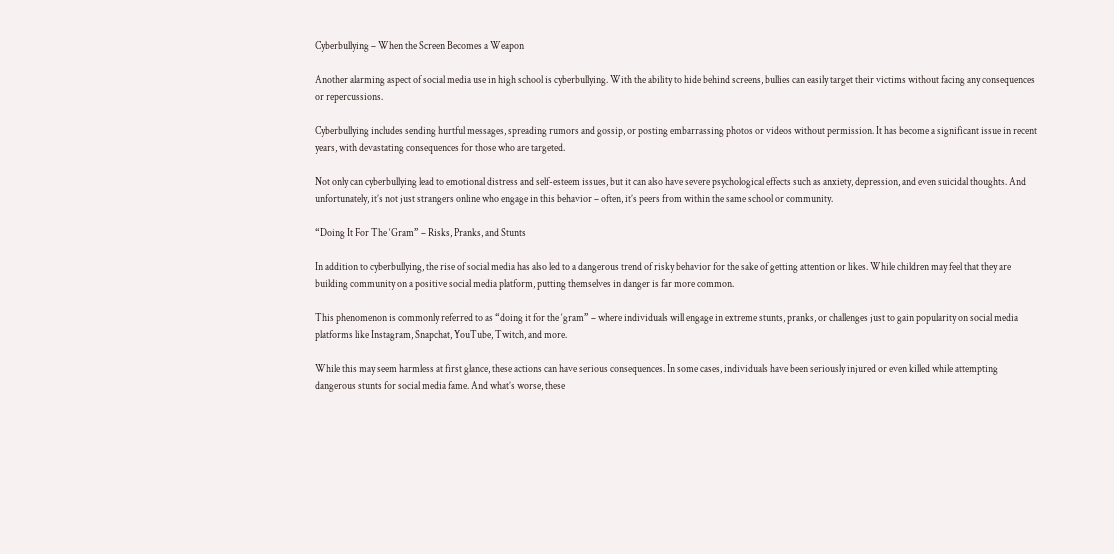Cyberbullying – When the Screen Becomes a Weapon

Another alarming aspect of social media use in high school is cyberbullying. With the ability to hide behind screens, bullies can easily target their victims without facing any consequences or repercussions.

Cyberbullying includes sending hurtful messages, spreading rumors and gossip, or posting embarrassing photos or videos without permission. It has become a significant issue in recent years, with devastating consequences for those who are targeted.

Not only can cyberbullying lead to emotional distress and self-esteem issues, but it can also have severe psychological effects such as anxiety, depression, and even suicidal thoughts. And unfortunately, it’s not just strangers online who engage in this behavior – often, it’s peers from within the same school or community.

“Doing It For The ‘Gram” – Risks, Pranks, and Stunts

In addition to cyberbullying, the rise of social media has also led to a dangerous trend of risky behavior for the sake of getting attention or likes. While children may feel that they are building community on a positive social media platform, putting themselves in danger is far more common.

This phenomenon is commonly referred to as “doing it for the ‘gram” – where individuals will engage in extreme stunts, pranks, or challenges just to gain popularity on social media platforms like Instagram, Snapchat, YouTube, Twitch, and more.

While this may seem harmless at first glance, these actions can have serious consequences. In some cases, individuals have been seriously injured or even killed while attempting dangerous stunts for social media fame. And what’s worse, these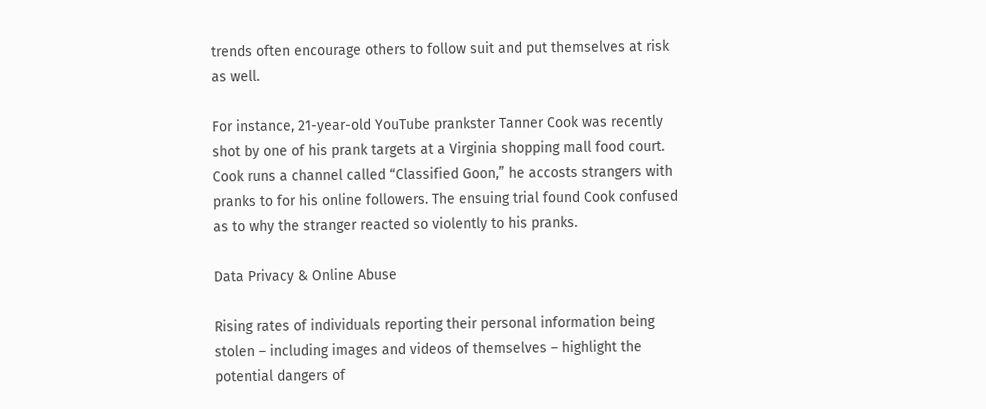trends often encourage others to follow suit and put themselves at risk as well.

For instance, 21-year-old YouTube prankster Tanner Cook was recently shot by one of his prank targets at a Virginia shopping mall food court. Cook runs a channel called “Classified Goon,” he accosts strangers with pranks to for his online followers. The ensuing trial found Cook confused as to why the stranger reacted so violently to his pranks.

Data Privacy & Online Abuse

Rising rates of individuals reporting their personal information being stolen – including images and videos of themselves – highlight the potential dangers of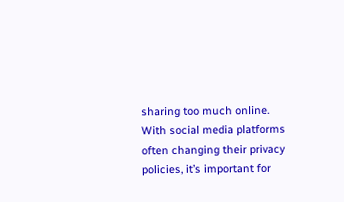sharing too much online. With social media platforms often changing their privacy policies, it’s important for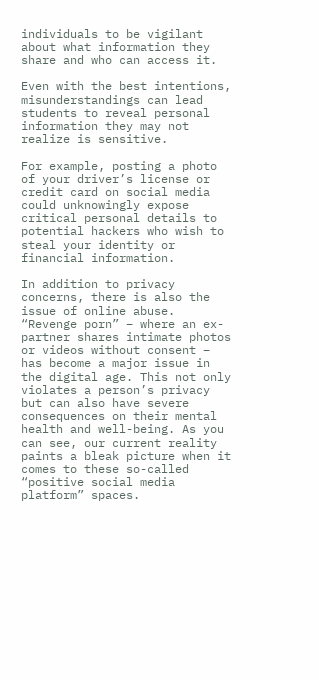individuals to be vigilant about what information they share and who can access it.

Even with the best intentions, misunderstandings can lead students to reveal personal information they may not realize is sensitive.

For example, posting a photo of your driver’s license or credit card on social media could unknowingly expose critical personal details to potential hackers who wish to steal your identity or financial information.

In addition to privacy concerns, there is also the issue of online abuse. “Revenge porn” – where an ex-partner shares intimate photos or videos without consent – has become a major issue in the digital age. This not only violates a person’s privacy but can also have severe consequences on their mental health and well-being. As you can see, our current reality paints a bleak picture when it comes to these so-called “positive social media platform” spaces.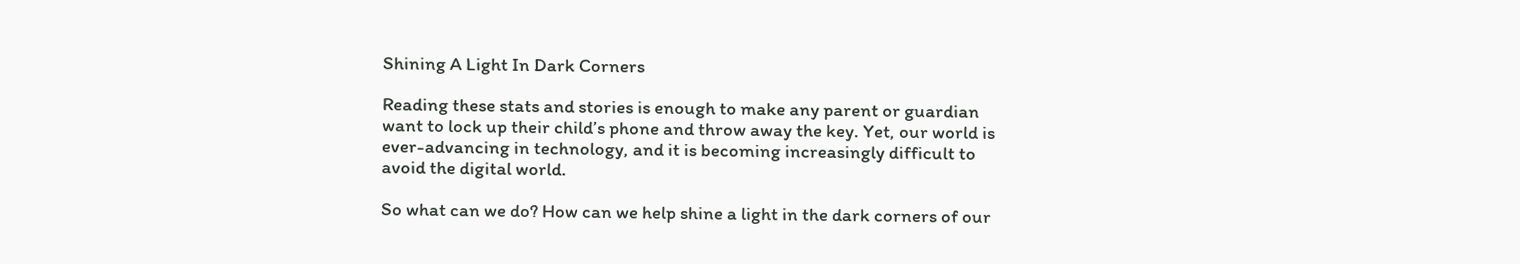Shining A Light In Dark Corners

Reading these stats and stories is enough to make any parent or guardian want to lock up their child’s phone and throw away the key. Yet, our world is ever-advancing in technology, and it is becoming increasingly difficult to avoid the digital world.

So what can we do? How can we help shine a light in the dark corners of our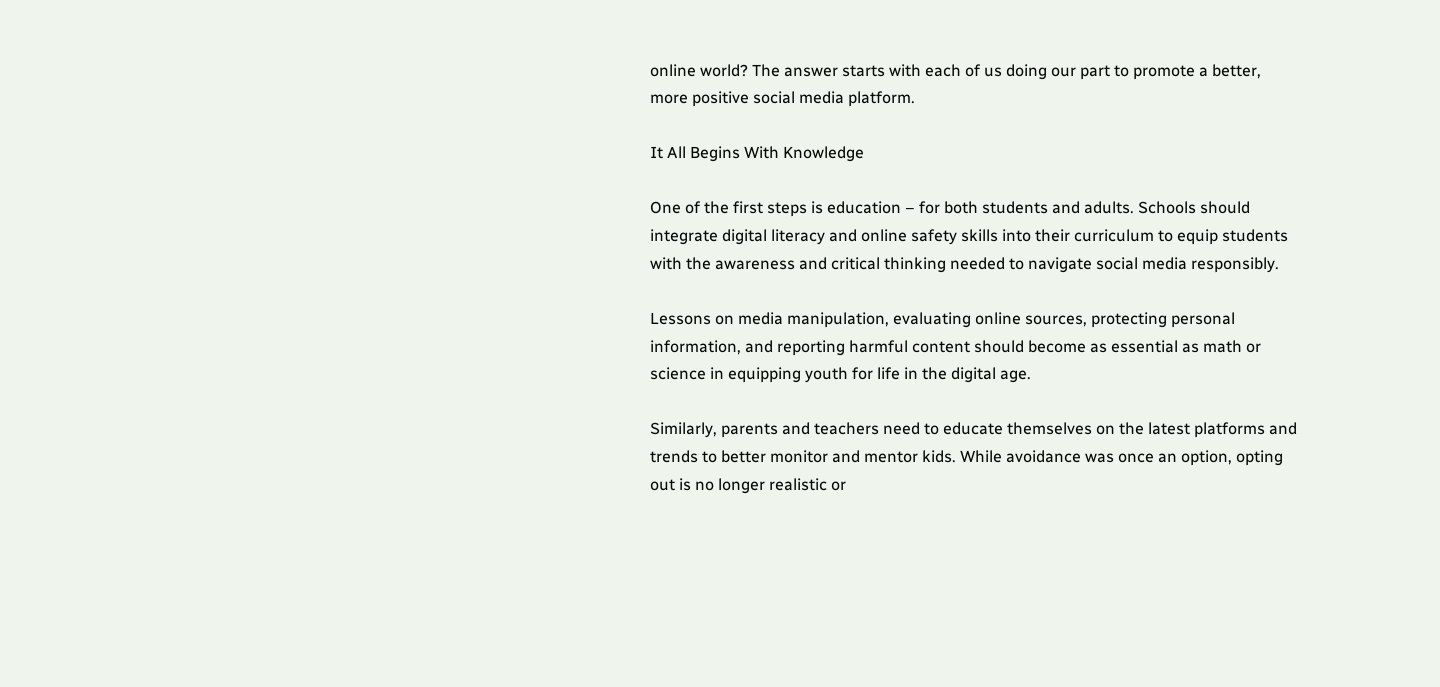online world? The answer starts with each of us doing our part to promote a better, more positive social media platform.

It All Begins With Knowledge

One of the first steps is education – for both students and adults. Schools should integrate digital literacy and online safety skills into their curriculum to equip students with the awareness and critical thinking needed to navigate social media responsibly.

Lessons on media manipulation, evaluating online sources, protecting personal information, and reporting harmful content should become as essential as math or science in equipping youth for life in the digital age.

Similarly, parents and teachers need to educate themselves on the latest platforms and trends to better monitor and mentor kids. While avoidance was once an option, opting out is no longer realistic or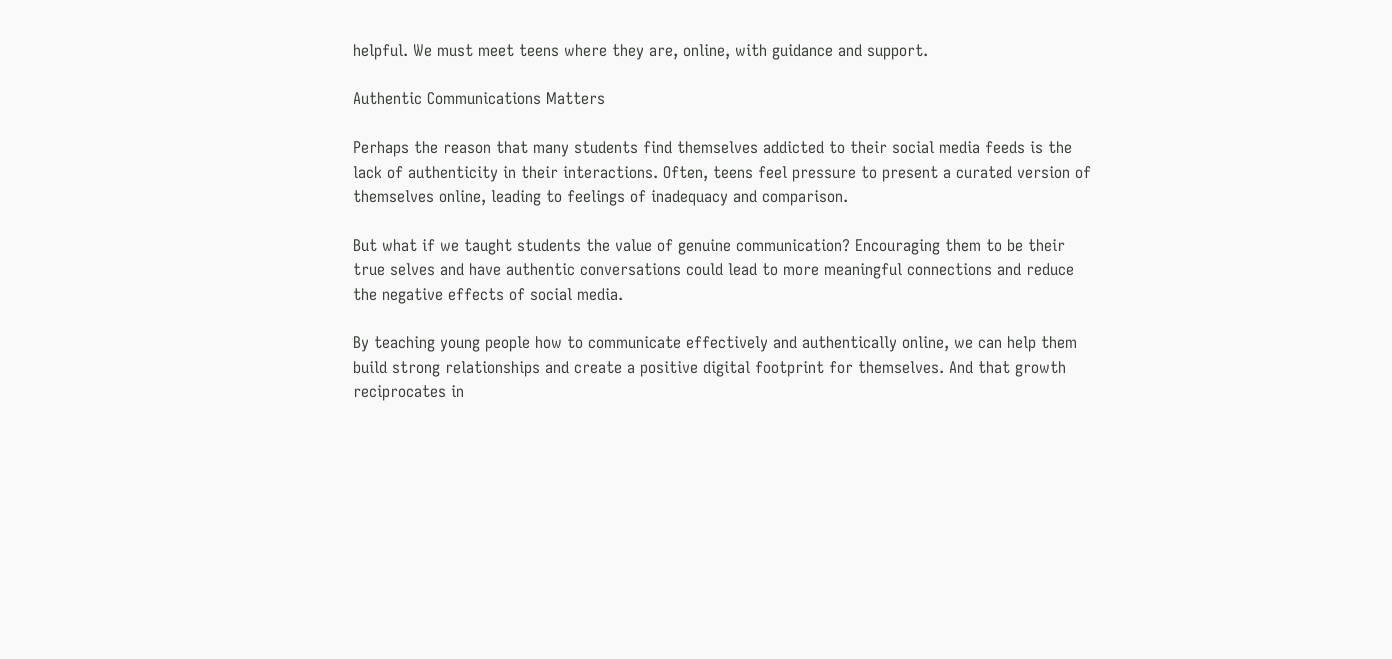helpful. We must meet teens where they are, online, with guidance and support.

Authentic Communications Matters

Perhaps the reason that many students find themselves addicted to their social media feeds is the lack of authenticity in their interactions. Often, teens feel pressure to present a curated version of themselves online, leading to feelings of inadequacy and comparison.

But what if we taught students the value of genuine communication? Encouraging them to be their true selves and have authentic conversations could lead to more meaningful connections and reduce the negative effects of social media.

By teaching young people how to communicate effectively and authentically online, we can help them build strong relationships and create a positive digital footprint for themselves. And that growth reciprocates in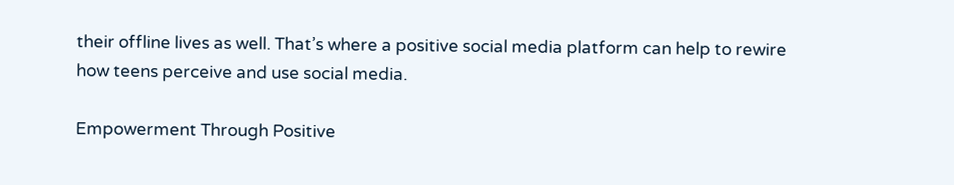their offline lives as well. That’s where a positive social media platform can help to rewire how teens perceive and use social media.

Empowerment Through Positive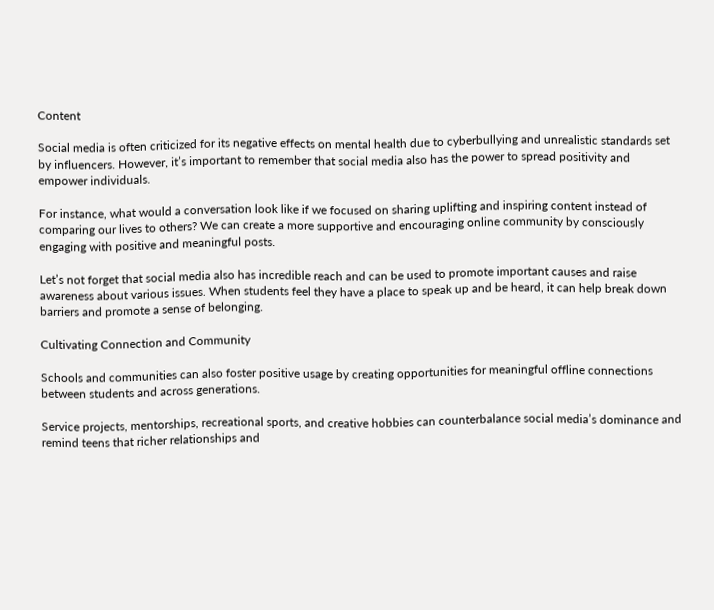Content

Social media is often criticized for its negative effects on mental health due to cyberbullying and unrealistic standards set by influencers. However, it’s important to remember that social media also has the power to spread positivity and empower individuals.

For instance, what would a conversation look like if we focused on sharing uplifting and inspiring content instead of comparing our lives to others? We can create a more supportive and encouraging online community by consciously engaging with positive and meaningful posts.

Let’s not forget that social media also has incredible reach and can be used to promote important causes and raise awareness about various issues. When students feel they have a place to speak up and be heard, it can help break down barriers and promote a sense of belonging.

Cultivating Connection and Community

Schools and communities can also foster positive usage by creating opportunities for meaningful offline connections between students and across generations.

Service projects, mentorships, recreational sports, and creative hobbies can counterbalance social media’s dominance and remind teens that richer relationships and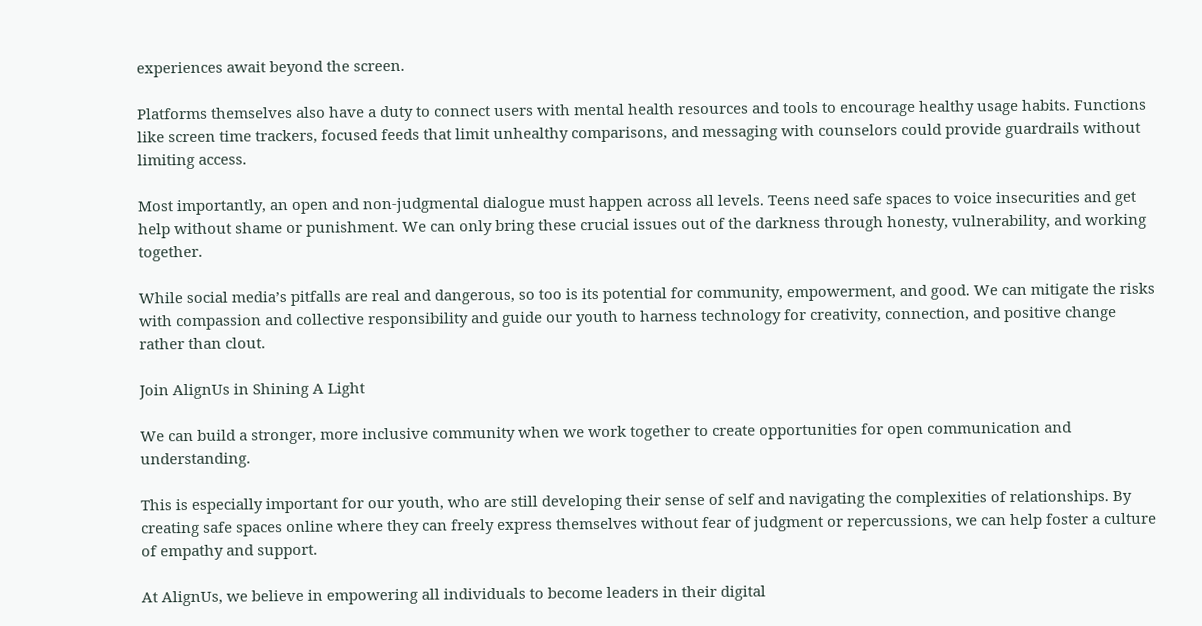experiences await beyond the screen.

Platforms themselves also have a duty to connect users with mental health resources and tools to encourage healthy usage habits. Functions like screen time trackers, focused feeds that limit unhealthy comparisons, and messaging with counselors could provide guardrails without limiting access.

Most importantly, an open and non-judgmental dialogue must happen across all levels. Teens need safe spaces to voice insecurities and get help without shame or punishment. We can only bring these crucial issues out of the darkness through honesty, vulnerability, and working together.

While social media’s pitfalls are real and dangerous, so too is its potential for community, empowerment, and good. We can mitigate the risks with compassion and collective responsibility and guide our youth to harness technology for creativity, connection, and positive change rather than clout.

Join AlignUs in Shining A Light

We can build a stronger, more inclusive community when we work together to create opportunities for open communication and understanding.

This is especially important for our youth, who are still developing their sense of self and navigating the complexities of relationships. By creating safe spaces online where they can freely express themselves without fear of judgment or repercussions, we can help foster a culture of empathy and support.

At AlignUs, we believe in empowering all individuals to become leaders in their digital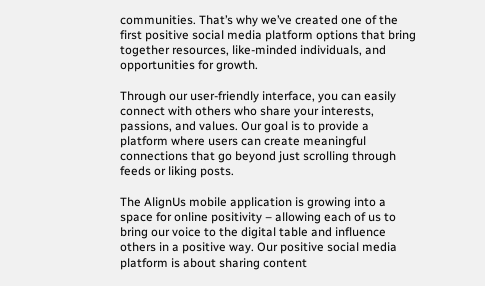communities. That’s why we’ve created one of the first positive social media platform options that bring together resources, like-minded individuals, and opportunities for growth.

Through our user-friendly interface, you can easily connect with others who share your interests, passions, and values. Our goal is to provide a platform where users can create meaningful connections that go beyond just scrolling through feeds or liking posts.

The AlignUs mobile application is growing into a space for online positivity – allowing each of us to bring our voice to the digital table and influence others in a positive way. Our positive social media platform is about sharing content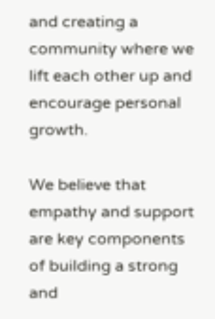and creating a community where we lift each other up and encourage personal growth.

We believe that empathy and support are key components of building a strong and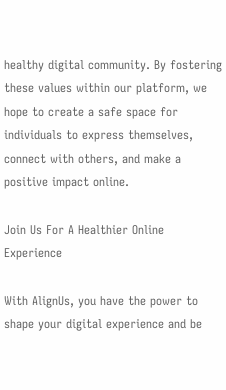healthy digital community. By fostering these values within our platform, we hope to create a safe space for individuals to express themselves, connect with others, and make a positive impact online.

Join Us For A Healthier Online Experience

With AlignUs, you have the power to shape your digital experience and be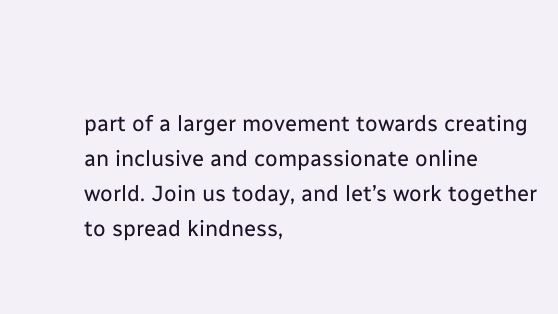part of a larger movement towards creating an inclusive and compassionate online world. Join us today, and let’s work together to spread kindness,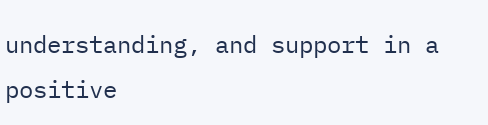understanding, and support in a positive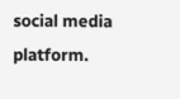social media platform.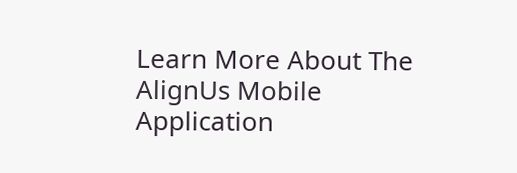Learn More About The AlignUs Mobile Application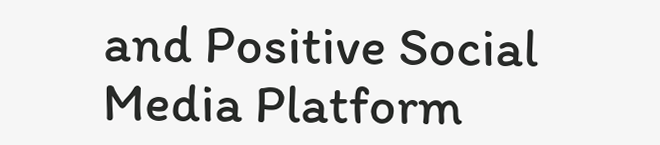and Positive Social Media Platform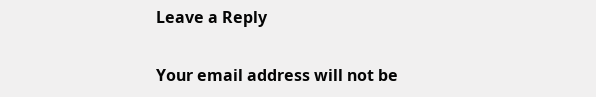Leave a Reply

Your email address will not be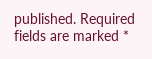published. Required fields are marked *